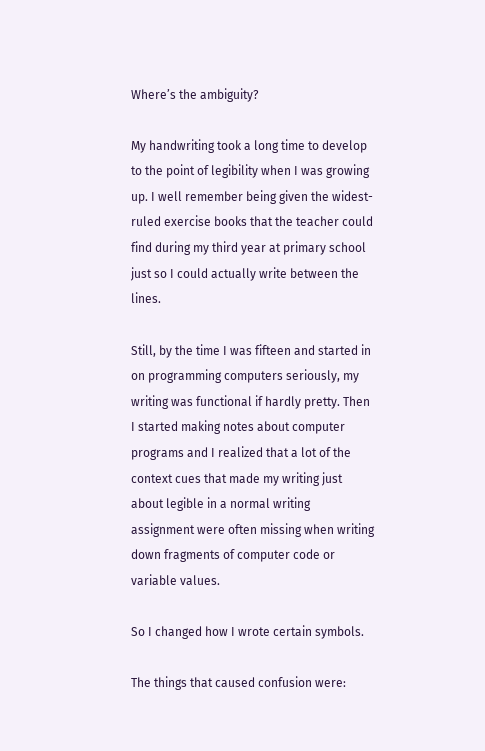Where’s the ambiguity?

My handwriting took a long time to develop to the point of legibility when I was growing up. I well remember being given the widest-ruled exercise books that the teacher could find during my third year at primary school just so I could actually write between the lines.

Still, by the time I was fifteen and started in on programming computers seriously, my writing was functional if hardly pretty. Then I started making notes about computer programs and I realized that a lot of the context cues that made my writing just about legible in a normal writing assignment were often missing when writing down fragments of computer code or variable values.

So I changed how I wrote certain symbols.

The things that caused confusion were: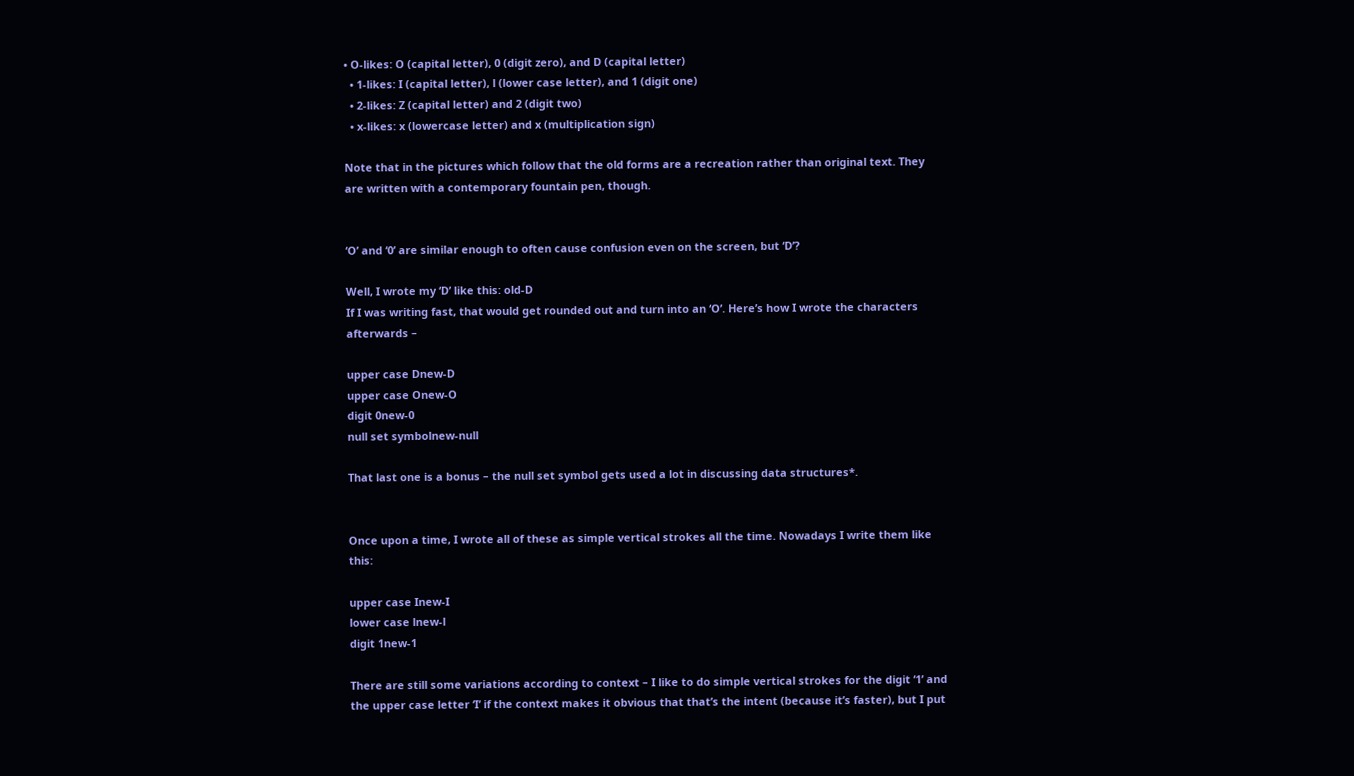• O-likes: O (capital letter), 0 (digit zero), and D (capital letter)
  • 1-likes: I (capital letter), l (lower case letter), and 1 (digit one)
  • 2-likes: Z (capital letter) and 2 (digit two)
  • x-likes: x (lowercase letter) and x (multiplication sign)

Note that in the pictures which follow that the old forms are a recreation rather than original text. They are written with a contemporary fountain pen, though.


‘O’ and ‘0’ are similar enough to often cause confusion even on the screen, but ‘D’?

Well, I wrote my ‘D’ like this: old-D
If I was writing fast, that would get rounded out and turn into an ‘O’. Here’s how I wrote the characters afterwards –

upper case Dnew-D
upper case Onew-O
digit 0new-0
null set symbolnew-null

That last one is a bonus – the null set symbol gets used a lot in discussing data structures*.


Once upon a time, I wrote all of these as simple vertical strokes all the time. Nowadays I write them like this:

upper case Inew-I
lower case lnew-l
digit 1new-1

There are still some variations according to context – I like to do simple vertical strokes for the digit ‘1’ and the upper case letter ‘I’ if the context makes it obvious that that’s the intent (because it’s faster), but I put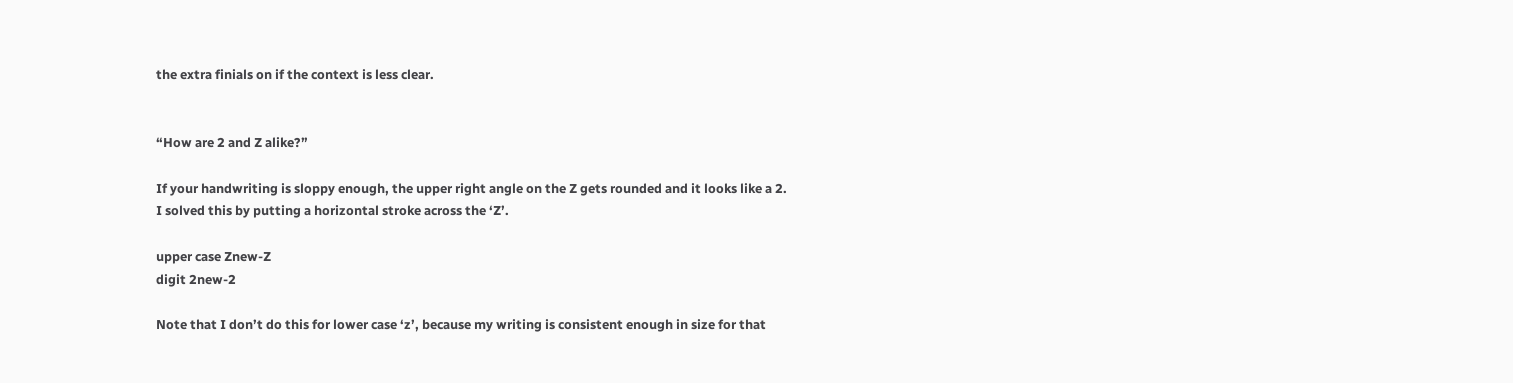the extra finials on if the context is less clear.


“How are 2 and Z alike?”

If your handwriting is sloppy enough, the upper right angle on the Z gets rounded and it looks like a 2. I solved this by putting a horizontal stroke across the ‘Z’.

upper case Znew-Z
digit 2new-2

Note that I don’t do this for lower case ‘z’, because my writing is consistent enough in size for that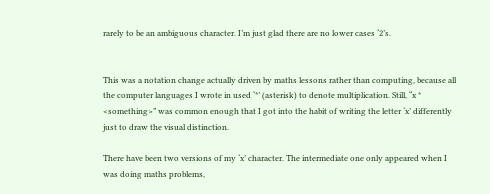rarely to be an ambiguous character. I’m just glad there are no lower cases ‘2’s.


This was a notation change actually driven by maths lessons rather than computing, because all the computer languages I wrote in used ‘*’ (asterisk) to denote multiplication. Still, “x * <something>” was common enough that I got into the habit of writing the letter ‘x’ differently just to draw the visual distinction.

There have been two versions of my ‘x’ character. The intermediate one only appeared when I was doing maths problems,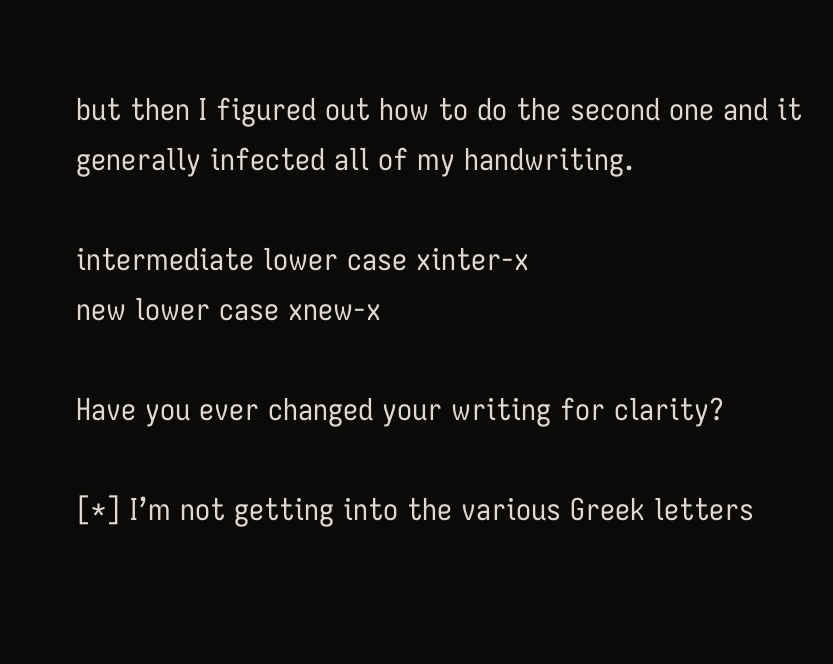but then I figured out how to do the second one and it generally infected all of my handwriting.

intermediate lower case xinter-x
new lower case xnew-x

Have you ever changed your writing for clarity?

[*] I’m not getting into the various Greek letters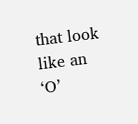that look like an ‘O’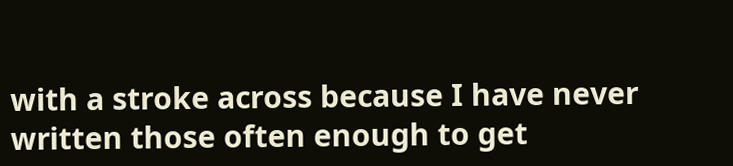with a stroke across because I have never written those often enough to get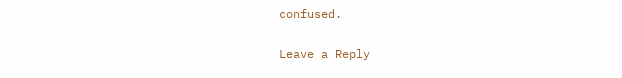confused.

Leave a Reply